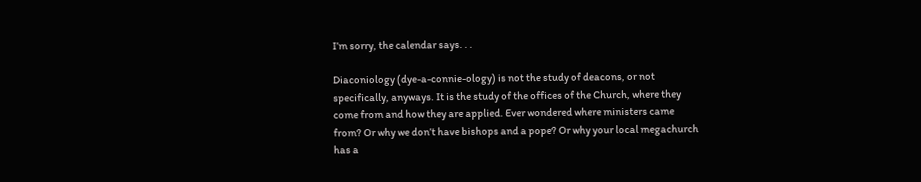I’m sorry, the calendar says. . .

Diaconiology (dye-a-connie-ology) is not the study of deacons, or not specifically, anyways. It is the study of the offices of the Church, where they come from and how they are applied. Ever wondered where ministers came from? Or why we don’t have bishops and a pope? Or why your local megachurch has a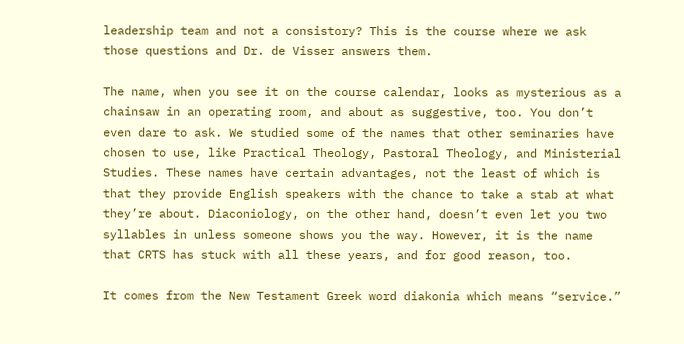leadership team and not a consistory? This is the course where we ask those questions and Dr. de Visser answers them.

The name, when you see it on the course calendar, looks as mysterious as a chainsaw in an operating room, and about as suggestive, too. You don’t even dare to ask. We studied some of the names that other seminaries have chosen to use, like Practical Theology, Pastoral Theology, and Ministerial Studies. These names have certain advantages, not the least of which is that they provide English speakers with the chance to take a stab at what they’re about. Diaconiology, on the other hand, doesn’t even let you two syllables in unless someone shows you the way. However, it is the name that CRTS has stuck with all these years, and for good reason, too.

It comes from the New Testament Greek word diakonia which means “service.”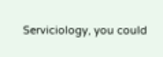Serviciology, you could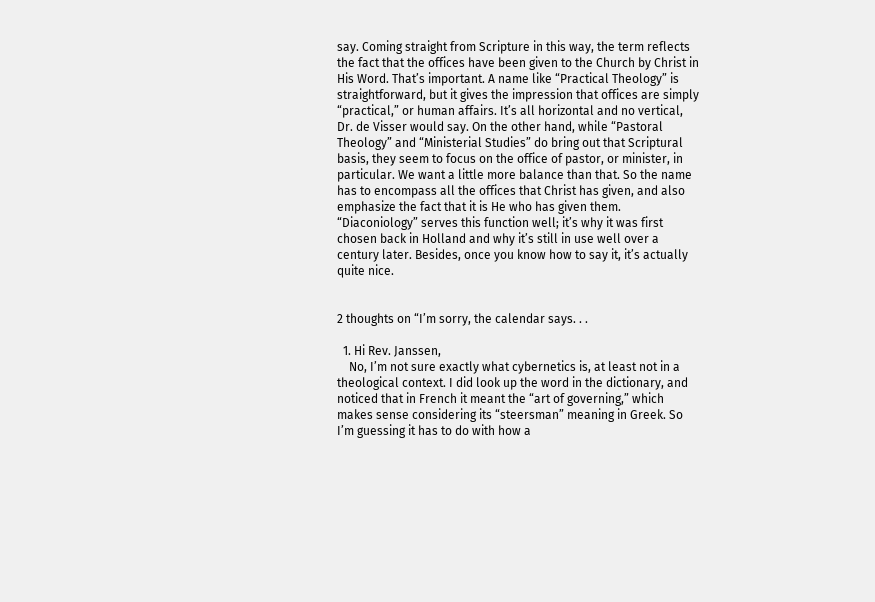say. Coming straight from Scripture in this way, the term reflects the fact that the offices have been given to the Church by Christ in His Word. That’s important. A name like “Practical Theology” is straightforward, but it gives the impression that offices are simply “practical,” or human affairs. It’s all horizontal and no vertical, Dr. de Visser would say. On the other hand, while “Pastoral Theology” and “Ministerial Studies” do bring out that Scriptural basis, they seem to focus on the office of pastor, or minister, in particular. We want a little more balance than that. So the name has to encompass all the offices that Christ has given, and also emphasize the fact that it is He who has given them. “Diaconiology” serves this function well; it’s why it was first chosen back in Holland and why it’s still in use well over a century later. Besides, once you know how to say it, it’s actually quite nice.


2 thoughts on “I’m sorry, the calendar says. . .

  1. Hi Rev. Janssen,
    No, I’m not sure exactly what cybernetics is, at least not in a theological context. I did look up the word in the dictionary, and noticed that in French it meant the “art of governing,” which makes sense considering its “steersman” meaning in Greek. So I’m guessing it has to do with how a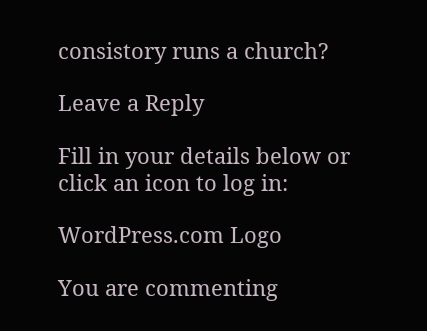consistory runs a church?

Leave a Reply

Fill in your details below or click an icon to log in:

WordPress.com Logo

You are commenting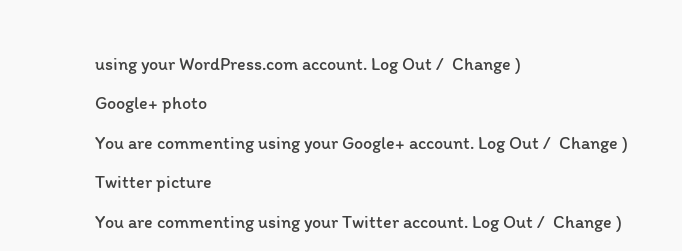using your WordPress.com account. Log Out /  Change )

Google+ photo

You are commenting using your Google+ account. Log Out /  Change )

Twitter picture

You are commenting using your Twitter account. Log Out /  Change )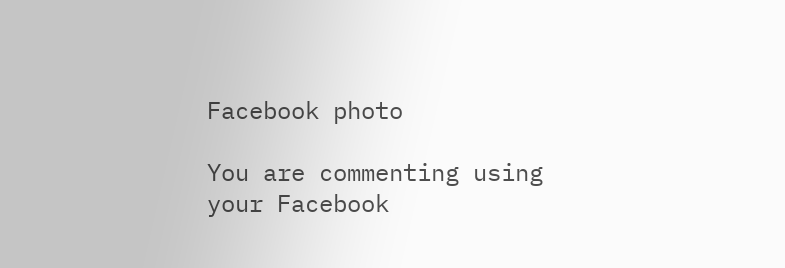Facebook photo

You are commenting using your Facebook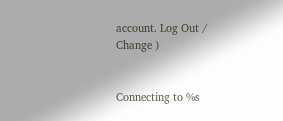account. Log Out /  Change )


Connecting to %s